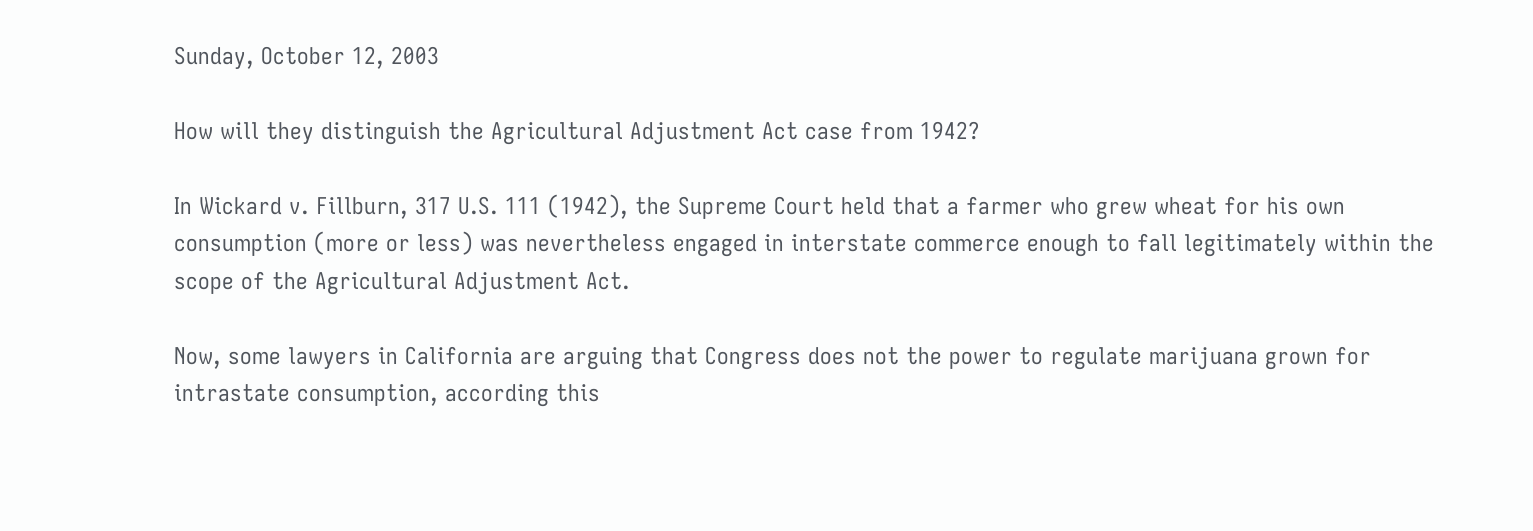Sunday, October 12, 2003

How will they distinguish the Agricultural Adjustment Act case from 1942?

In Wickard v. Fillburn, 317 U.S. 111 (1942), the Supreme Court held that a farmer who grew wheat for his own consumption (more or less) was nevertheless engaged in interstate commerce enough to fall legitimately within the scope of the Agricultural Adjustment Act.

Now, some lawyers in California are arguing that Congress does not the power to regulate marijuana grown for intrastate consumption, according this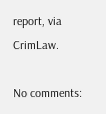report, via CrimLaw.

No comments: